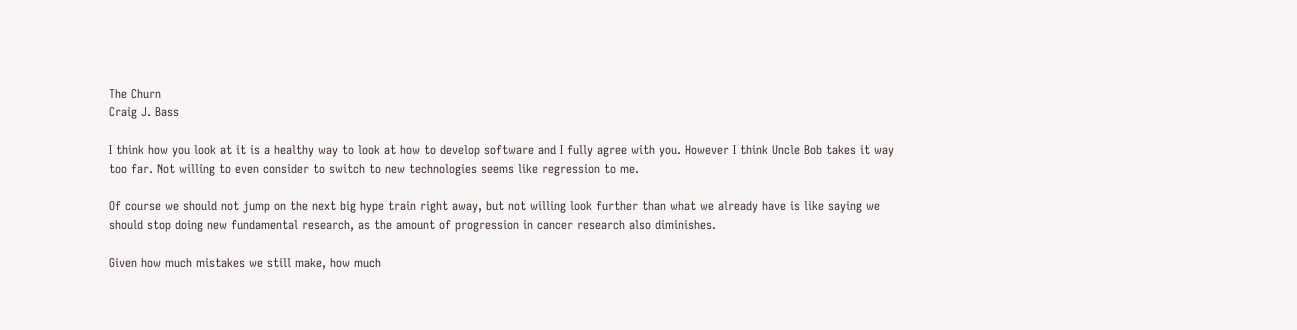The Churn
Craig J. Bass

I think how you look at it is a healthy way to look at how to develop software and I fully agree with you. However I think Uncle Bob takes it way too far. Not willing to even consider to switch to new technologies seems like regression to me.

Of course we should not jump on the next big hype train right away, but not willing look further than what we already have is like saying we should stop doing new fundamental research, as the amount of progression in cancer research also diminishes.

Given how much mistakes we still make, how much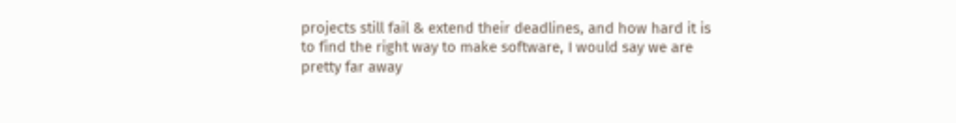projects still fail & extend their deadlines, and how hard it is to find the right way to make software, I would say we are pretty far away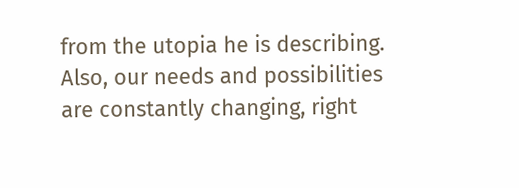from the utopia he is describing. Also, our needs and possibilities are constantly changing, right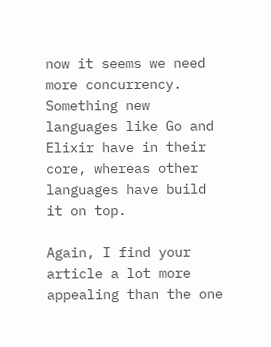now it seems we need more concurrency. Something new languages like Go and Elixir have in their core, whereas other languages have build it on top.

Again, I find your article a lot more appealing than the one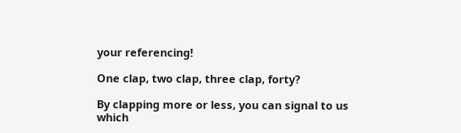your referencing!

One clap, two clap, three clap, forty?

By clapping more or less, you can signal to us which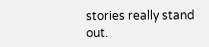stories really stand out.